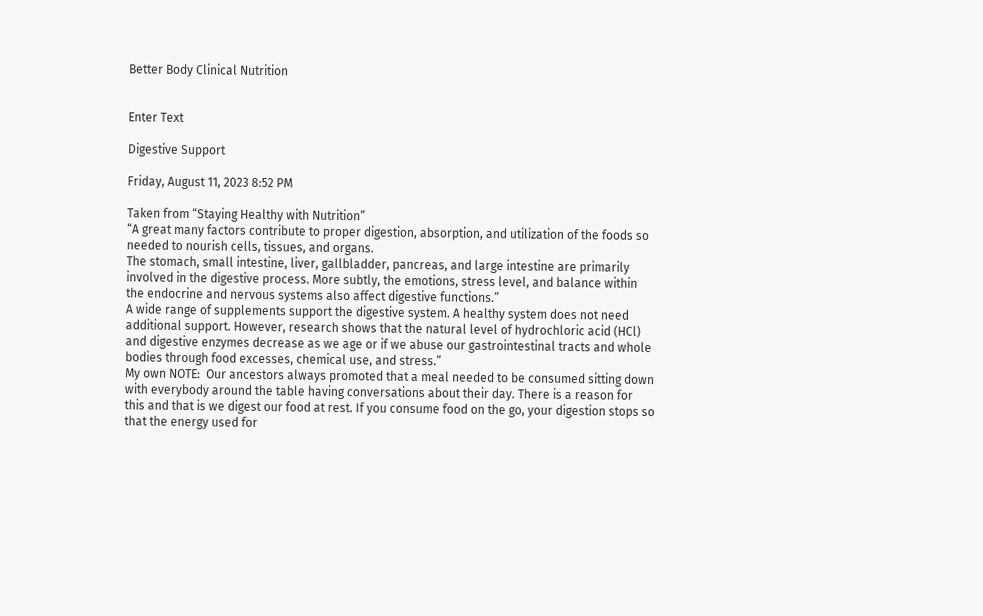Better Body Clinical Nutrition


Enter Text

Digestive Support

Friday, August 11, 2023 8:52 PM

Taken from “Staying Healthy with Nutrition”
“A great many factors contribute to proper digestion, absorption, and utilization of the foods so needed to nourish cells, tissues, and organs.
The stomach, small intestine, liver, gallbladder, pancreas, and large intestine are primarily involved in the digestive process. More subtly, the emotions, stress level, and balance within the endocrine and nervous systems also affect digestive functions.”
A wide range of supplements support the digestive system. A healthy system does not need additional support. However, research shows that the natural level of hydrochloric acid (HCl) and digestive enzymes decrease as we age or if we abuse our gastrointestinal tracts and whole bodies through food excesses, chemical use, and stress.”
My own NOTE:  Our ancestors always promoted that a meal needed to be consumed sitting down with everybody around the table having conversations about their day. There is a reason for this and that is we digest our food at rest. If you consume food on the go, your digestion stops so that the energy used for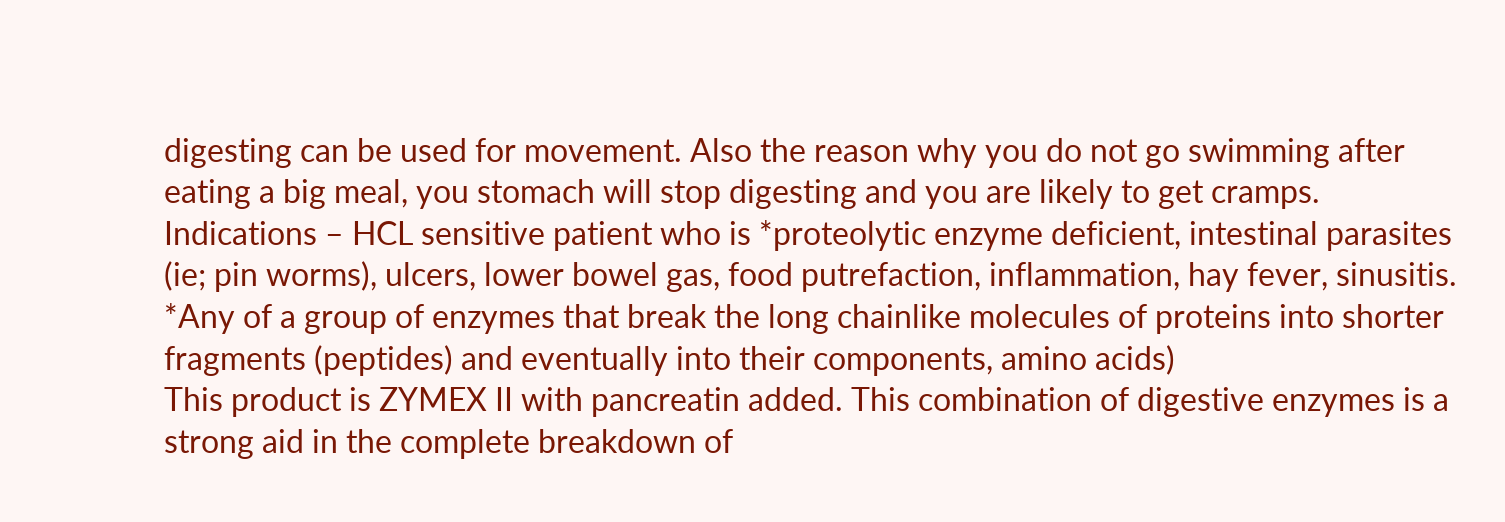digesting can be used for movement. Also the reason why you do not go swimming after eating a big meal, you stomach will stop digesting and you are likely to get cramps.
Indications – HCL sensitive patient who is *proteolytic enzyme deficient, intestinal parasites (ie; pin worms), ulcers, lower bowel gas, food putrefaction, inflammation, hay fever, sinusitis.
*Any of a group of enzymes that break the long chainlike molecules of proteins into shorter fragments (peptides) and eventually into their components, amino acids)
This product is ZYMEX II with pancreatin added. This combination of digestive enzymes is a strong aid in the complete breakdown of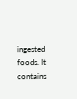ingested foods. It contains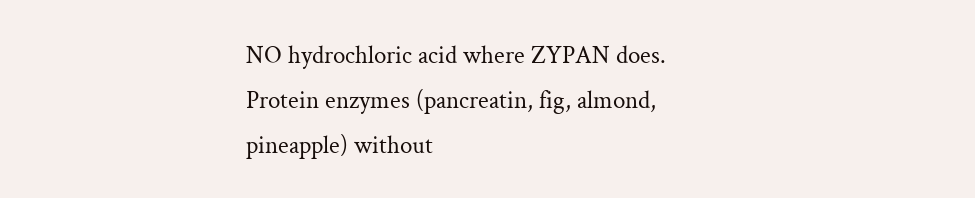NO hydrochloric acid where ZYPAN does. Protein enzymes (pancreatin, fig, almond, pineapple) without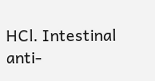HCl. Intestinal anti-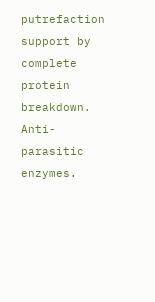putrefaction support by complete protein breakdown. Anti-parasitic enzymes.